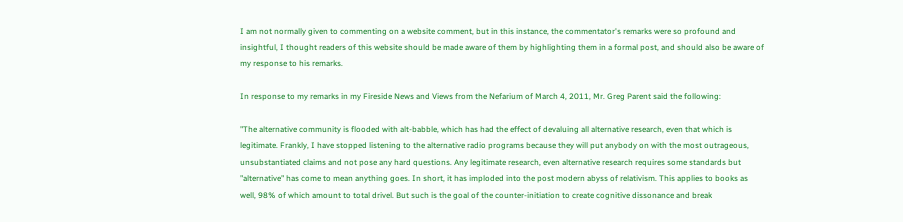I am not normally given to commenting on a website comment, but in this instance, the commentator's remarks were so profound and insightful, I thought readers of this website should be made aware of them by highlighting them in a formal post, and should also be aware of my response to his remarks.

In response to my remarks in my Fireside News and Views from the Nefarium of March 4, 2011, Mr. Greg Parent said the following:

"The alternative community is flooded with alt-babble, which has had the effect of devaluing all alternative research, even that which is legitimate. Frankly, I have stopped listening to the alternative radio programs because they will put anybody on with the most outrageous, unsubstantiated claims and not pose any hard questions. Any legitimate research, even alternative research requires some standards but "alternative" has come to mean anything goes. In short, it has imploded into the post modern abyss of relativism. This applies to books as well, 98% of which amount to total drivel. But such is the goal of the counter-initiation to create cognitive dissonance and break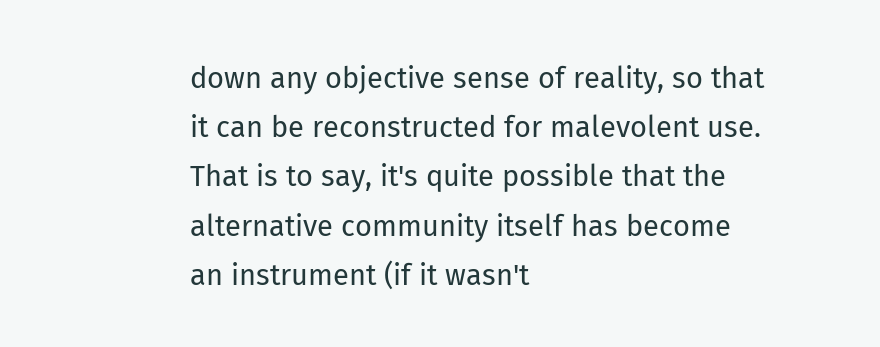down any objective sense of reality, so that it can be reconstructed for malevolent use. That is to say, it's quite possible that the alternative community itself has become an instrument (if it wasn't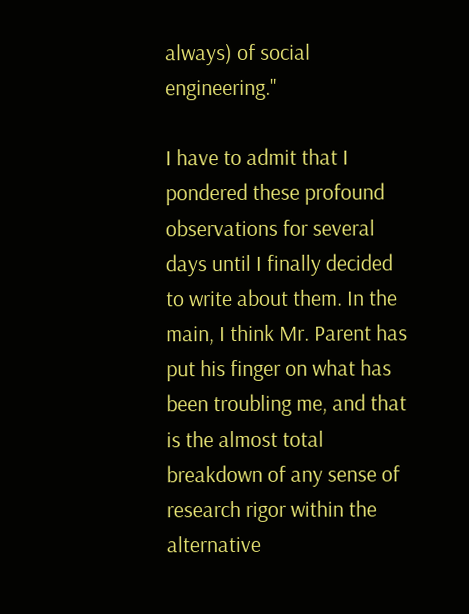always) of social engineering."

I have to admit that I pondered these profound observations for several days until I finally decided to write about them. In the main, I think Mr. Parent has put his finger on what has been troubling me, and that is the almost total breakdown of any sense of research rigor within the alternative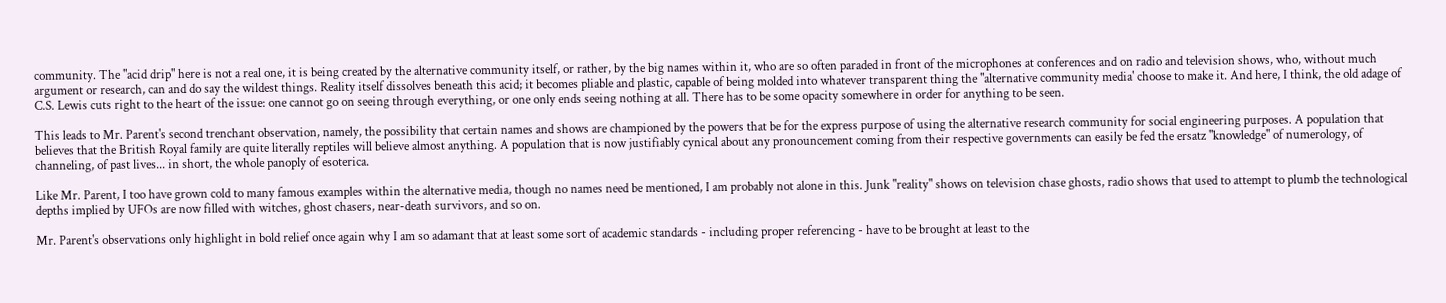community. The "acid drip" here is not a real one, it is being created by the alternative community itself, or rather, by the big names within it, who are so often paraded in front of the microphones at conferences and on radio and television shows, who, without much argument or research, can and do say the wildest things. Reality itself dissolves beneath this acid; it becomes pliable and plastic, capable of being molded into whatever transparent thing the "alternative community media' choose to make it. And here, I think, the old adage of C.S. Lewis cuts right to the heart of the issue: one cannot go on seeing through everything, or one only ends seeing nothing at all. There has to be some opacity somewhere in order for anything to be seen.

This leads to Mr. Parent's second trenchant observation, namely, the possibility that certain names and shows are championed by the powers that be for the express purpose of using the alternative research community for social engineering purposes. A population that believes that the British Royal family are quite literally reptiles will believe almost anything. A population that is now justifiably cynical about any pronouncement coming from their respective governments can easily be fed the ersatz "knowledge" of numerology, of channeling, of past lives... in short, the whole panoply of esoterica.

Like Mr. Parent, I too have grown cold to many famous examples within the alternative media, though no names need be mentioned, I am probably not alone in this. Junk "reality" shows on television chase ghosts, radio shows that used to attempt to plumb the technological depths implied by UFOs are now filled with witches, ghost chasers, near-death survivors, and so on.

Mr. Parent's observations only highlight in bold relief once again why I am so adamant that at least some sort of academic standards - including proper referencing - have to be brought at least to the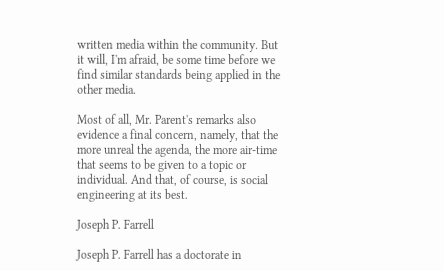written media within the community. But it will, I'm afraid, be some time before we find similar standards being applied in the other media.

Most of all, Mr. Parent's remarks also evidence a final concern, namely, that the more unreal the agenda, the more air-time that seems to be given to a topic or individual. And that, of course, is social engineering at its best.

Joseph P. Farrell

Joseph P. Farrell has a doctorate in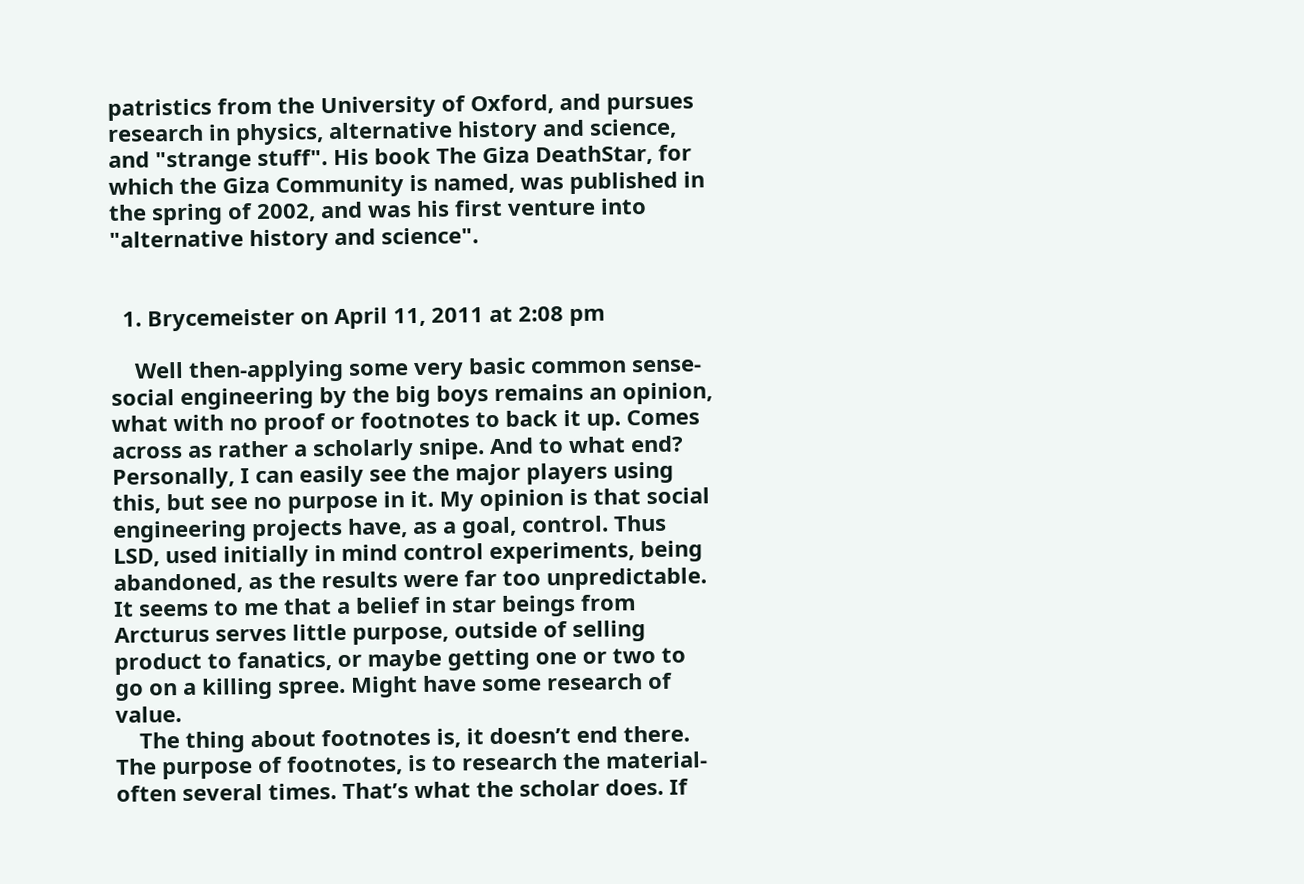patristics from the University of Oxford, and pursues research in physics, alternative history and science, and "strange stuff". His book The Giza DeathStar, for which the Giza Community is named, was published in the spring of 2002, and was his first venture into "alternative history and science".


  1. Brycemeister on April 11, 2011 at 2:08 pm

    Well then-applying some very basic common sense-social engineering by the big boys remains an opinion, what with no proof or footnotes to back it up. Comes across as rather a scholarly snipe. And to what end? Personally, I can easily see the major players using this, but see no purpose in it. My opinion is that social engineering projects have, as a goal, control. Thus LSD, used initially in mind control experiments, being abandoned, as the results were far too unpredictable. It seems to me that a belief in star beings from Arcturus serves little purpose, outside of selling product to fanatics, or maybe getting one or two to go on a killing spree. Might have some research of value.
    The thing about footnotes is, it doesn’t end there. The purpose of footnotes, is to research the material-often several times. That’s what the scholar does. If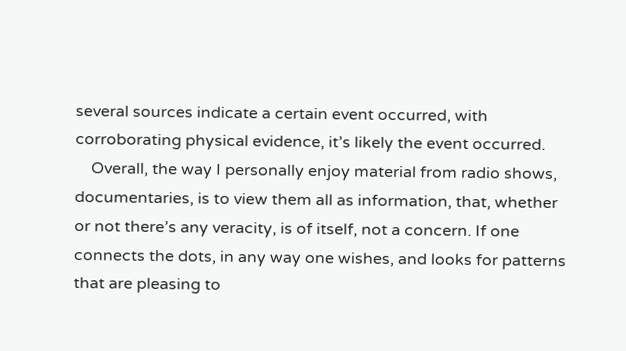several sources indicate a certain event occurred, with corroborating physical evidence, it’s likely the event occurred.
    Overall, the way I personally enjoy material from radio shows, documentaries, is to view them all as information, that, whether or not there’s any veracity, is of itself, not a concern. If one connects the dots, in any way one wishes, and looks for patterns that are pleasing to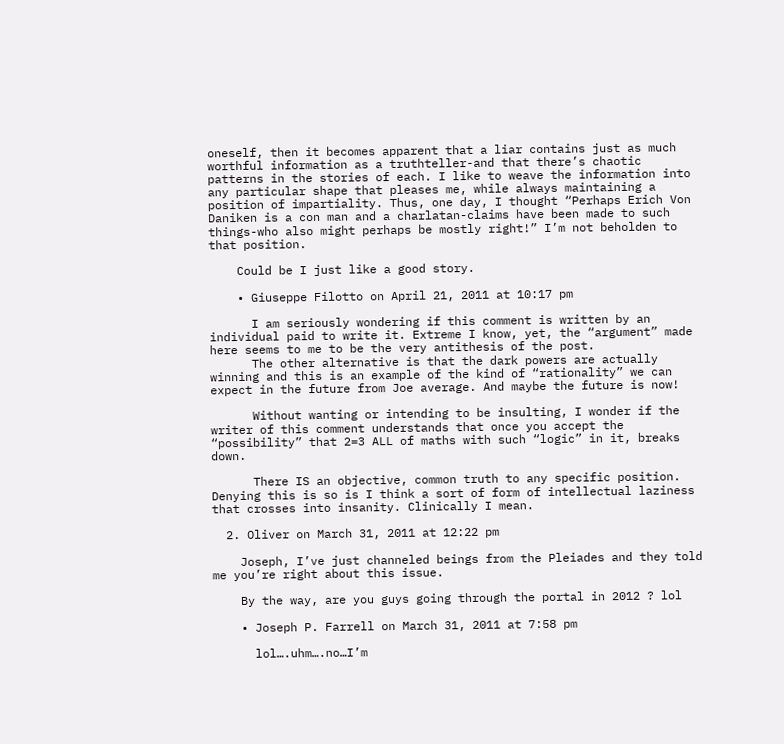oneself, then it becomes apparent that a liar contains just as much worthful information as a truthteller-and that there’s chaotic patterns in the stories of each. I like to weave the information into any particular shape that pleases me, while always maintaining a position of impartiality. Thus, one day, I thought “Perhaps Erich Von Daniken is a con man and a charlatan-claims have been made to such things-who also might perhaps be mostly right!” I’m not beholden to that position.

    Could be I just like a good story.

    • Giuseppe Filotto on April 21, 2011 at 10:17 pm

      I am seriously wondering if this comment is written by an individual paid to write it. Extreme I know, yet, the “argument” made here seems to me to be the very antithesis of the post.
      The other alternative is that the dark powers are actually winning and this is an example of the kind of “rationality” we can expect in the future from Joe average. And maybe the future is now!

      Without wanting or intending to be insulting, I wonder if the writer of this comment understands that once you accept the “possibility” that 2=3 ALL of maths with such “logic” in it, breaks down.

      There IS an objective, common truth to any specific position. Denying this is so is I think a sort of form of intellectual laziness that crosses into insanity. Clinically I mean.

  2. Oliver on March 31, 2011 at 12:22 pm

    Joseph, I’ve just channeled beings from the Pleiades and they told me you’re right about this issue.

    By the way, are you guys going through the portal in 2012 ? lol

    • Joseph P. Farrell on March 31, 2011 at 7:58 pm

      lol….uhm….no…I’m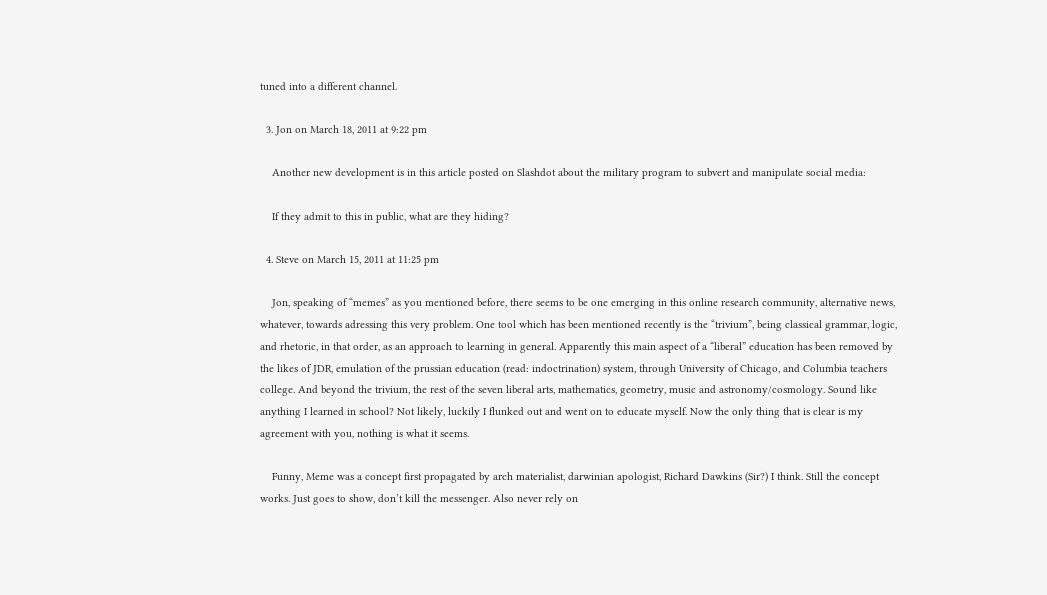tuned into a different channel.

  3. Jon on March 18, 2011 at 9:22 pm

    Another new development is in this article posted on Slashdot about the military program to subvert and manipulate social media:

    If they admit to this in public, what are they hiding?

  4. Steve on March 15, 2011 at 11:25 pm

    Jon, speaking of “memes” as you mentioned before, there seems to be one emerging in this online research community, alternative news, whatever, towards adressing this very problem. One tool which has been mentioned recently is the “trivium”, being classical grammar, logic, and rhetoric, in that order, as an approach to learning in general. Apparently this main aspect of a “liberal” education has been removed by the likes of JDR, emulation of the prussian education (read: indoctrination) system, through University of Chicago, and Columbia teachers college. And beyond the trivium, the rest of the seven liberal arts, mathematics, geometry, music and astronomy/cosmology. Sound like anything I learned in school? Not likely, luckily I flunked out and went on to educate myself. Now the only thing that is clear is my agreement with you, nothing is what it seems.

    Funny, Meme was a concept first propagated by arch materialist, darwinian apologist, Richard Dawkins (Sir?) I think. Still the concept works. Just goes to show, don’t kill the messenger. Also never rely on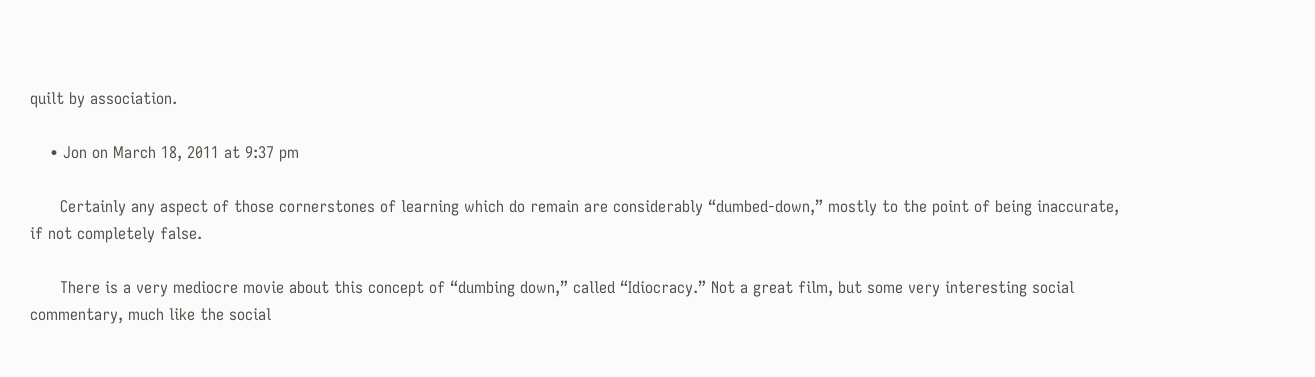quilt by association.

    • Jon on March 18, 2011 at 9:37 pm

      Certainly any aspect of those cornerstones of learning which do remain are considerably “dumbed-down,” mostly to the point of being inaccurate, if not completely false.

      There is a very mediocre movie about this concept of “dumbing down,” called “Idiocracy.” Not a great film, but some very interesting social commentary, much like the social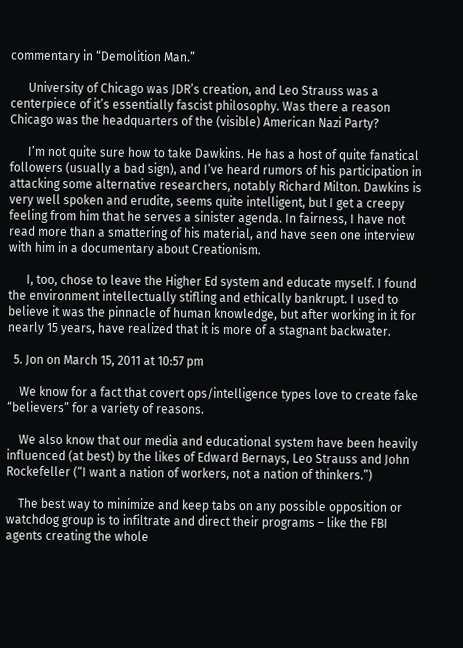commentary in “Demolition Man.”

      University of Chicago was JDR’s creation, and Leo Strauss was a centerpiece of it’s essentially fascist philosophy. Was there a reason Chicago was the headquarters of the (visible) American Nazi Party?

      I’m not quite sure how to take Dawkins. He has a host of quite fanatical followers (usually a bad sign), and I’ve heard rumors of his participation in attacking some alternative researchers, notably Richard Milton. Dawkins is very well spoken and erudite, seems quite intelligent, but I get a creepy feeling from him that he serves a sinister agenda. In fairness, I have not read more than a smattering of his material, and have seen one interview with him in a documentary about Creationism.

      I, too, chose to leave the Higher Ed system and educate myself. I found the environment intellectually stifling and ethically bankrupt. I used to believe it was the pinnacle of human knowledge, but after working in it for nearly 15 years, have realized that it is more of a stagnant backwater.

  5. Jon on March 15, 2011 at 10:57 pm

    We know for a fact that covert ops/intelligence types love to create fake “believers” for a variety of reasons.

    We also know that our media and educational system have been heavily influenced (at best) by the likes of Edward Bernays, Leo Strauss and John Rockefeller (“I want a nation of workers, not a nation of thinkers.”)

    The best way to minimize and keep tabs on any possible opposition or watchdog group is to infiltrate and direct their programs – like the FBI agents creating the whole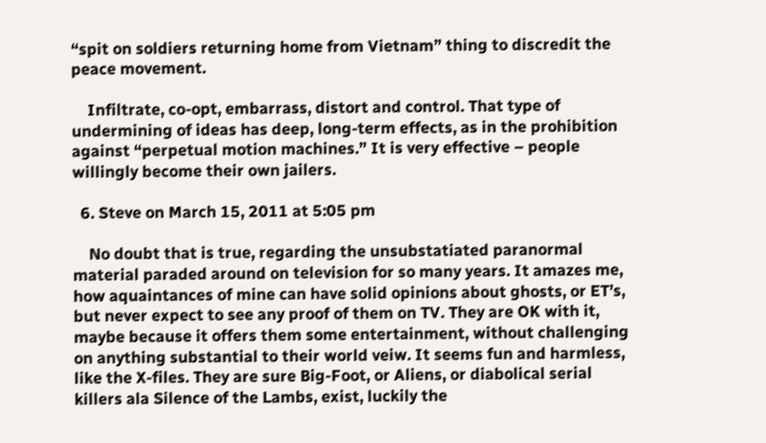“spit on soldiers returning home from Vietnam” thing to discredit the peace movement.

    Infiltrate, co-opt, embarrass, distort and control. That type of undermining of ideas has deep, long-term effects, as in the prohibition against “perpetual motion machines.” It is very effective – people willingly become their own jailers.

  6. Steve on March 15, 2011 at 5:05 pm

    No doubt that is true, regarding the unsubstatiated paranormal material paraded around on television for so many years. It amazes me, how aquaintances of mine can have solid opinions about ghosts, or ET’s, but never expect to see any proof of them on TV. They are OK with it, maybe because it offers them some entertainment, without challenging on anything substantial to their world veiw. It seems fun and harmless, like the X-files. They are sure Big-Foot, or Aliens, or diabolical serial killers ala Silence of the Lambs, exist, luckily the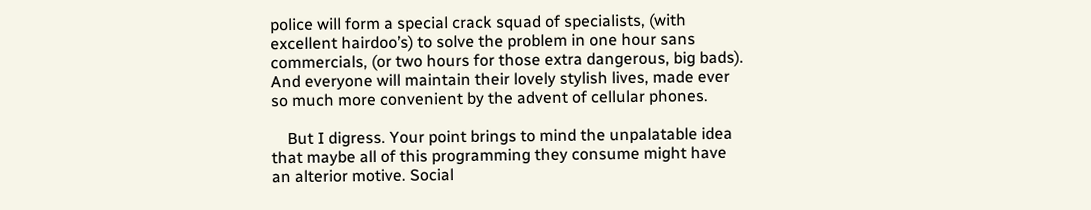police will form a special crack squad of specialists, (with excellent hairdoo’s) to solve the problem in one hour sans commercials, (or two hours for those extra dangerous, big bads). And everyone will maintain their lovely stylish lives, made ever so much more convenient by the advent of cellular phones.

    But I digress. Your point brings to mind the unpalatable idea that maybe all of this programming they consume might have an alterior motive. Social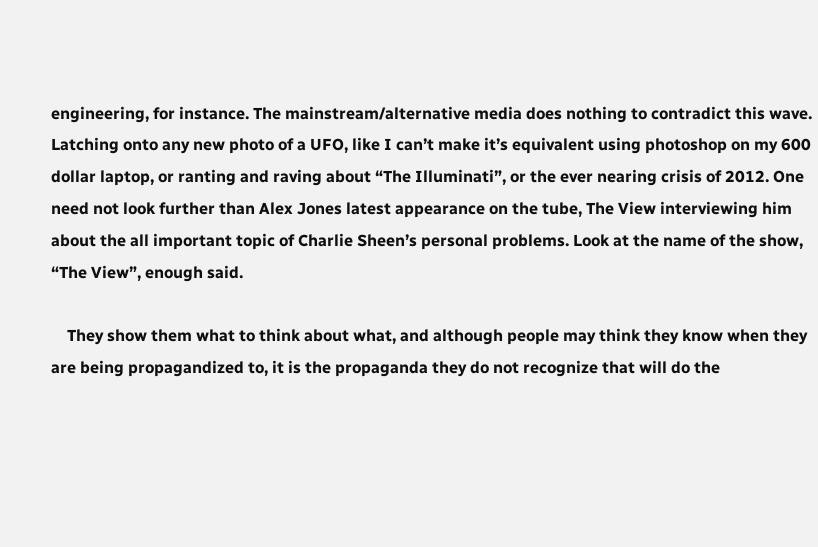engineering, for instance. The mainstream/alternative media does nothing to contradict this wave. Latching onto any new photo of a UFO, like I can’t make it’s equivalent using photoshop on my 600 dollar laptop, or ranting and raving about “The Illuminati”, or the ever nearing crisis of 2012. One need not look further than Alex Jones latest appearance on the tube, The View interviewing him about the all important topic of Charlie Sheen’s personal problems. Look at the name of the show, “The View”, enough said.

    They show them what to think about what, and although people may think they know when they are being propagandized to, it is the propaganda they do not recognize that will do the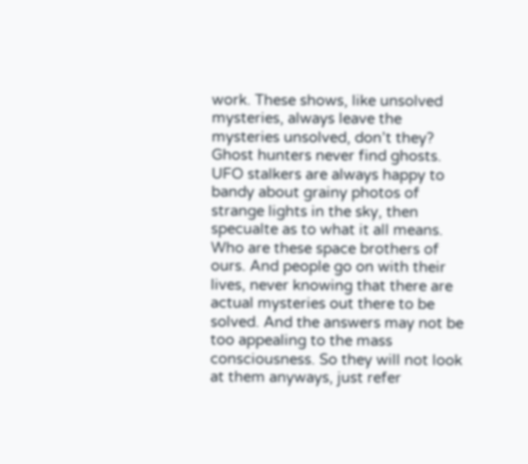work. These shows, like unsolved mysteries, always leave the mysteries unsolved, don’t they? Ghost hunters never find ghosts. UFO stalkers are always happy to bandy about grainy photos of strange lights in the sky, then specualte as to what it all means. Who are these space brothers of ours. And people go on with their lives, never knowing that there are actual mysteries out there to be solved. And the answers may not be too appealing to the mass consciousness. So they will not look at them anyways, just refer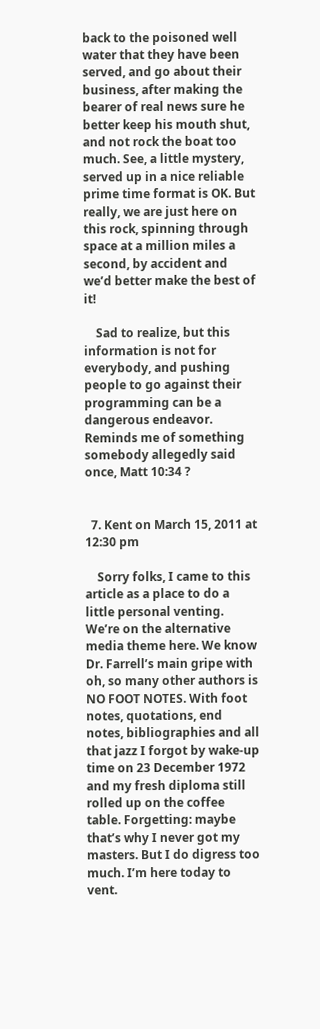back to the poisoned well water that they have been served, and go about their business, after making the bearer of real news sure he better keep his mouth shut, and not rock the boat too much. See, a little mystery, served up in a nice reliable prime time format is OK. But really, we are just here on this rock, spinning through space at a million miles a second, by accident and we’d better make the best of it!

    Sad to realize, but this information is not for everybody, and pushing people to go against their programming can be a dangerous endeavor. Reminds me of something somebody allegedly said once, Matt 10:34 ?


  7. Kent on March 15, 2011 at 12:30 pm

    Sorry folks, I came to this article as a place to do a little personal venting. We’re on the alternative media theme here. We know Dr. Farrell’s main gripe with oh, so many other authors is NO FOOT NOTES. With foot notes, quotations, end notes, bibliographies and all that jazz I forgot by wake-up time on 23 December 1972 and my fresh diploma still rolled up on the coffee table. Forgetting: maybe that’s why I never got my masters. But I do digress too much. I’m here today to vent.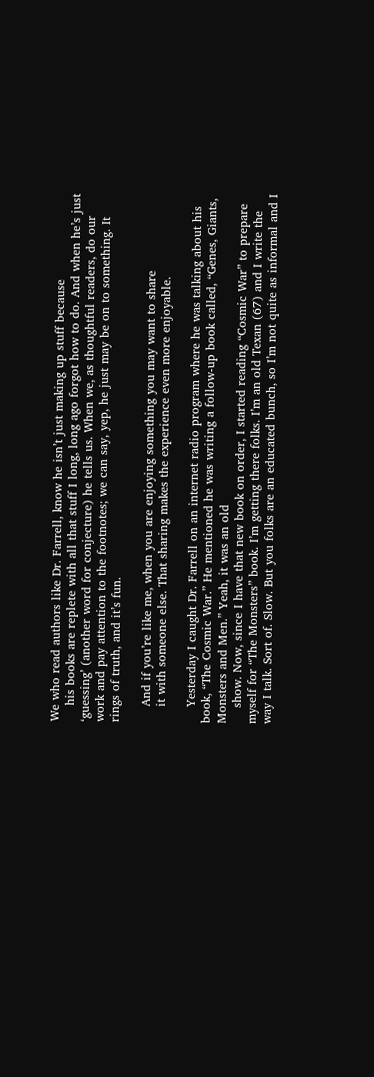We who read authors like Dr. Farrell, know he isn’t just making up stuff because
    his books are replete with all that stuff I long, long ago forgot how to do. And when he’s just ‘guessing’ (another word for conjecture) he tells us. When we, as thoughtful readers, do our work and pay attention to the footnotes; we can say, yep, he just may be on to something. It rings of truth, and it’s fun.

    And if you’re like me, when you are enjoying something you may want to share
    it with someone else. That sharing makes the experience even more enjoyable.

    Yesterday I caught Dr. Farrell on an internet radio program where he was talking about his book, “The Cosmic War.” He mentioned he was writing a follow-up book called, “Genes, Giants, Monsters and Men.” Yeah, it was an old
    show. Now, since I have that new book on order, I started reading “Cosmic War” to prepare myself for “The Monsters” book. I’m getting there folks. I’m an old Texan (67) and I write the way I talk. Sort of. Slow. But you folks are an educated bunch, so I’m not quite as informal and I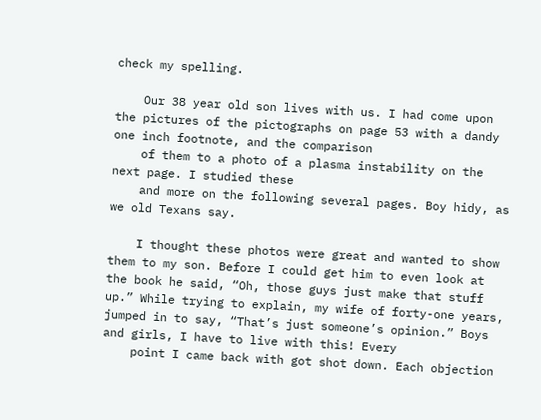check my spelling.

    Our 38 year old son lives with us. I had come upon the pictures of the pictographs on page 53 with a dandy one inch footnote, and the comparison
    of them to a photo of a plasma instability on the next page. I studied these
    and more on the following several pages. Boy hidy, as we old Texans say.

    I thought these photos were great and wanted to show them to my son. Before I could get him to even look at the book he said, “Oh, those guys just make that stuff up.” While trying to explain, my wife of forty-one years, jumped in to say, “That’s just someone’s opinion.” Boys and girls, I have to live with this! Every
    point I came back with got shot down. Each objection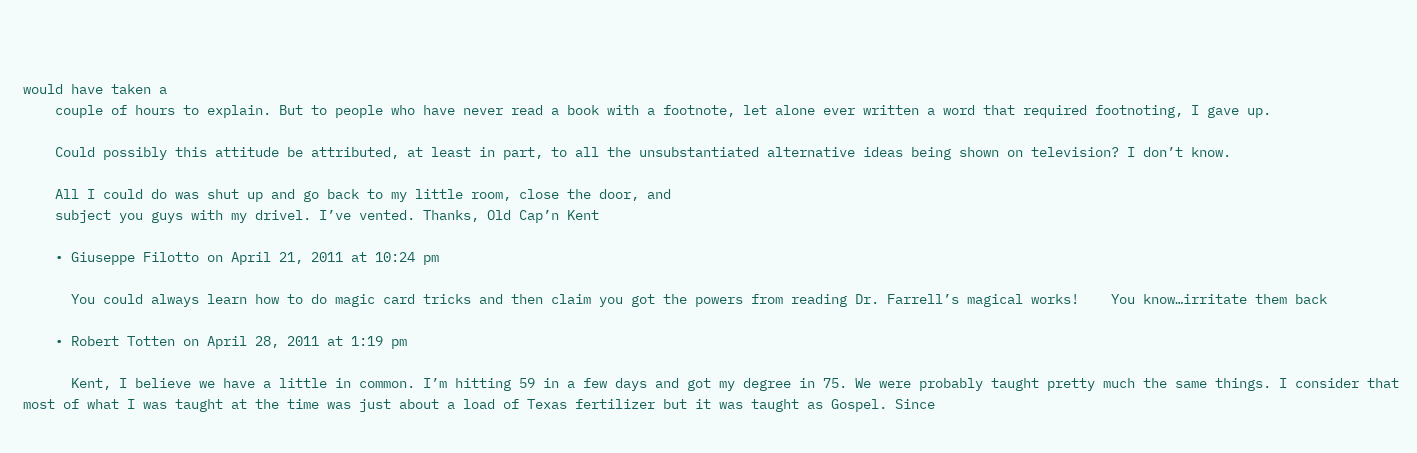would have taken a
    couple of hours to explain. But to people who have never read a book with a footnote, let alone ever written a word that required footnoting, I gave up.

    Could possibly this attitude be attributed, at least in part, to all the unsubstantiated alternative ideas being shown on television? I don’t know.

    All I could do was shut up and go back to my little room, close the door, and
    subject you guys with my drivel. I’ve vented. Thanks, Old Cap’n Kent

    • Giuseppe Filotto on April 21, 2011 at 10:24 pm

      You could always learn how to do magic card tricks and then claim you got the powers from reading Dr. Farrell’s magical works!    You know…irritate them back

    • Robert Totten on April 28, 2011 at 1:19 pm

      Kent, I believe we have a little in common. I’m hitting 59 in a few days and got my degree in 75. We were probably taught pretty much the same things. I consider that most of what I was taught at the time was just about a load of Texas fertilizer but it was taught as Gospel. Since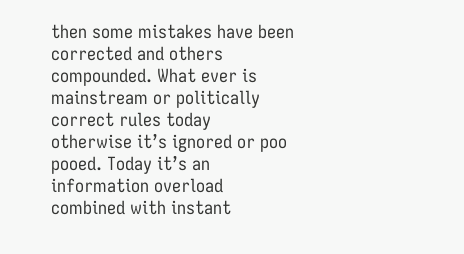then some mistakes have been corrected and others compounded. What ever is mainstream or politically correct rules today otherwise it’s ignored or poo pooed. Today it’s an information overload combined with instant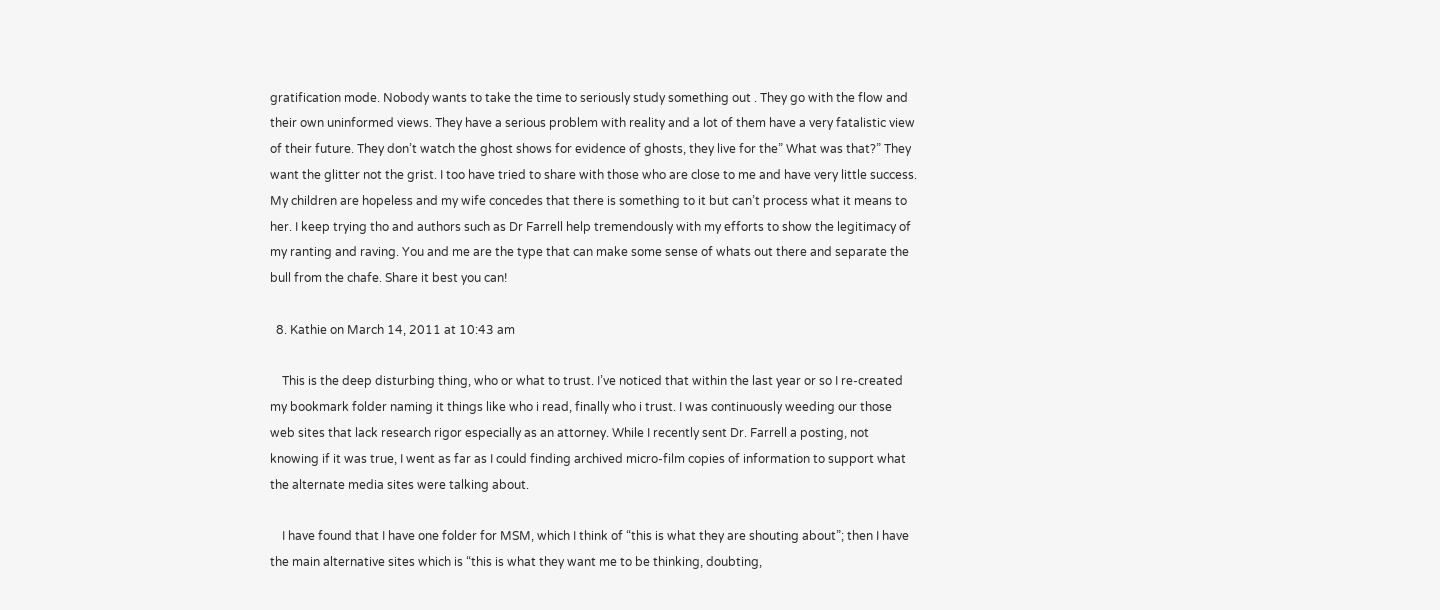gratification mode. Nobody wants to take the time to seriously study something out . They go with the flow and their own uninformed views. They have a serious problem with reality and a lot of them have a very fatalistic view of their future. They don’t watch the ghost shows for evidence of ghosts, they live for the” What was that?” They want the glitter not the grist. I too have tried to share with those who are close to me and have very little success. My children are hopeless and my wife concedes that there is something to it but can’t process what it means to her. I keep trying tho and authors such as Dr Farrell help tremendously with my efforts to show the legitimacy of my ranting and raving. You and me are the type that can make some sense of whats out there and separate the bull from the chafe. Share it best you can!

  8. Kathie on March 14, 2011 at 10:43 am

    This is the deep disturbing thing, who or what to trust. I’ve noticed that within the last year or so I re-created my bookmark folder naming it things like who i read, finally who i trust. I was continuously weeding our those web sites that lack research rigor especially as an attorney. While I recently sent Dr. Farrell a posting, not knowing if it was true, I went as far as I could finding archived micro-film copies of information to support what the alternate media sites were talking about.

    I have found that I have one folder for MSM, which I think of “this is what they are shouting about”; then I have the main alternative sites which is “this is what they want me to be thinking, doubting,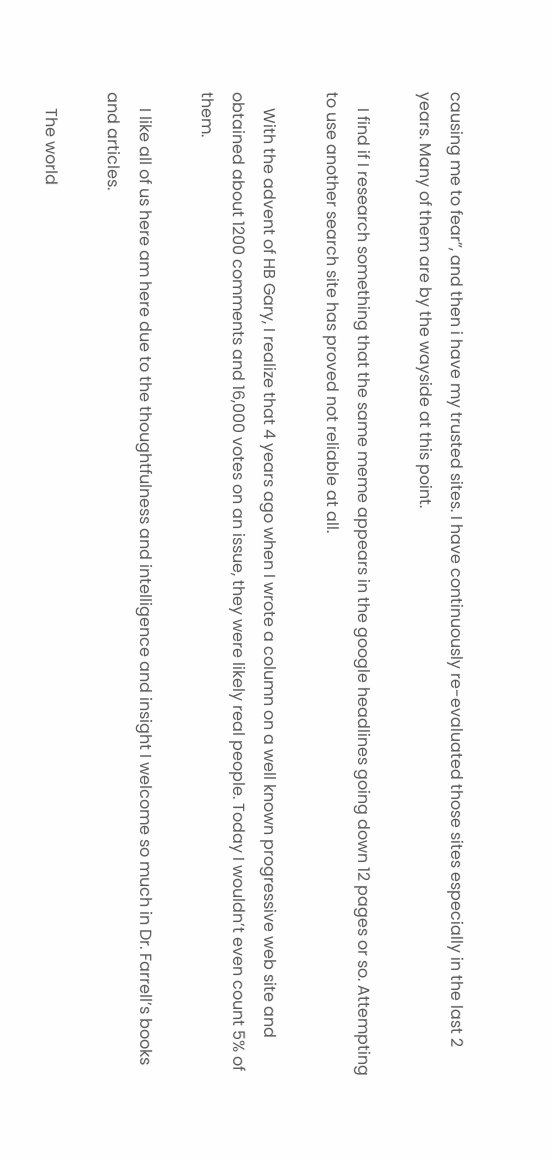causing me to fear”, and then i have my trusted sites. I have continuously re-evaluated those sites especially in the last 2 years. Many of them are by the wayside at this point.

    I find if I research something that the same meme appears in the google headlines going down 12 pages or so. Attempting to use another search site has proved not reliable at all.

    With the advent of HB Gary, I realize that 4 years ago when I wrote a column on a well known progressive web site and obtained about 1200 comments and 16,000 votes on an issue, they were likely real people. Today I wouldn’t even count 5% of them.

    I like all of us here am here due to the thoughtfulness and intelligence and insight I welcome so much in Dr. Farrell’s books and articles.

    The world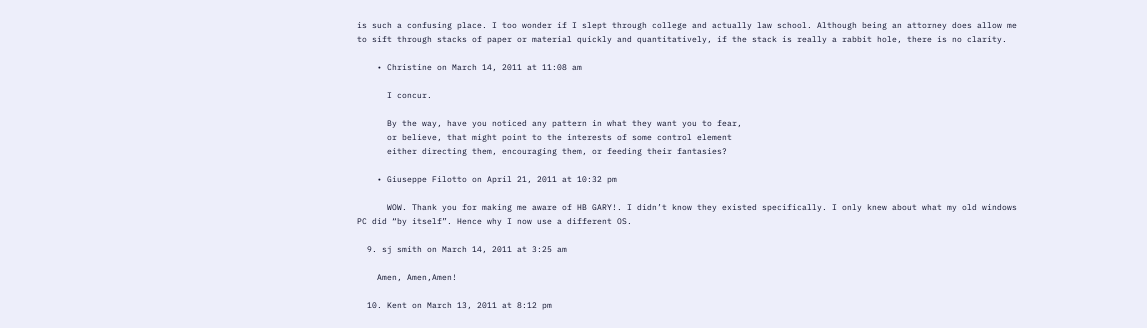is such a confusing place. I too wonder if I slept through college and actually law school. Although being an attorney does allow me to sift through stacks of paper or material quickly and quantitatively, if the stack is really a rabbit hole, there is no clarity.

    • Christine on March 14, 2011 at 11:08 am

      I concur.

      By the way, have you noticed any pattern in what they want you to fear,
      or believe, that might point to the interests of some control element
      either directing them, encouraging them, or feeding their fantasies?

    • Giuseppe Filotto on April 21, 2011 at 10:32 pm

      WOW. Thank you for making me aware of HB GARY!. I didn’t know they existed specifically. I only knew about what my old windows PC did “by itself”. Hence why I now use a different OS.

  9. sj smith on March 14, 2011 at 3:25 am

    Amen, Amen,Amen!

  10. Kent on March 13, 2011 at 8:12 pm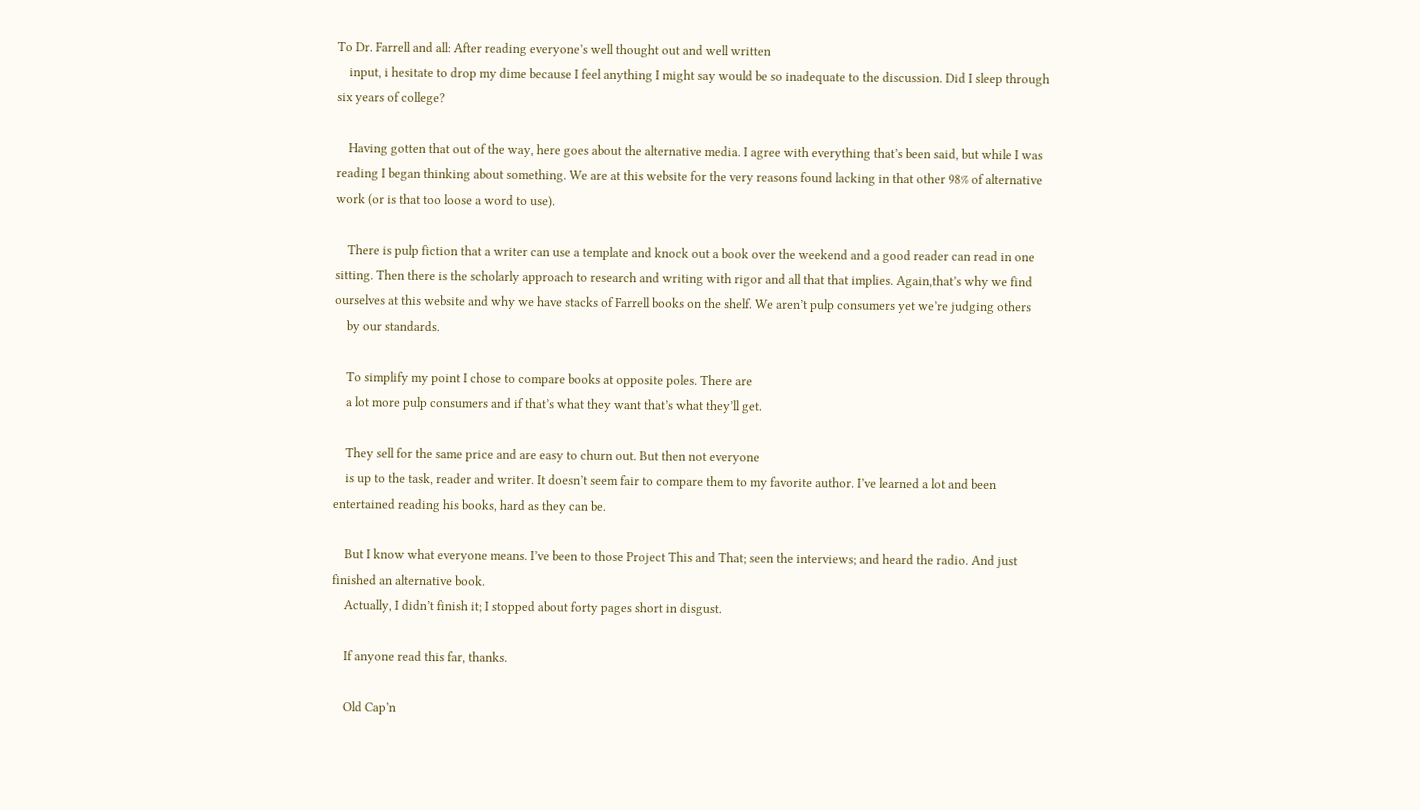To Dr. Farrell and all: After reading everyone’s well thought out and well written
    input, i hesitate to drop my dime because I feel anything I might say would be so inadequate to the discussion. Did I sleep through six years of college?

    Having gotten that out of the way, here goes about the alternative media. I agree with everything that’s been said, but while I was reading I began thinking about something. We are at this website for the very reasons found lacking in that other 98% of alternative work (or is that too loose a word to use).

    There is pulp fiction that a writer can use a template and knock out a book over the weekend and a good reader can read in one sitting. Then there is the scholarly approach to research and writing with rigor and all that that implies. Again,that’s why we find ourselves at this website and why we have stacks of Farrell books on the shelf. We aren’t pulp consumers yet we’re judging others
    by our standards.

    To simplify my point I chose to compare books at opposite poles. There are
    a lot more pulp consumers and if that’s what they want that’s what they’ll get.

    They sell for the same price and are easy to churn out. But then not everyone
    is up to the task, reader and writer. It doesn’t seem fair to compare them to my favorite author. I’ve learned a lot and been entertained reading his books, hard as they can be.

    But I know what everyone means. I’ve been to those Project This and That; seen the interviews; and heard the radio. And just finished an alternative book.
    Actually, I didn’t finish it; I stopped about forty pages short in disgust.

    If anyone read this far, thanks.

    Old Cap’n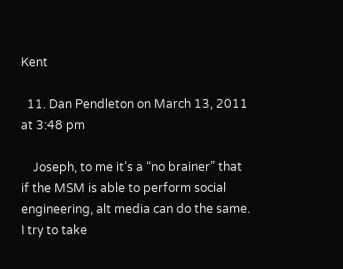Kent

  11. Dan Pendleton on March 13, 2011 at 3:48 pm

    Joseph, to me it’s a “no brainer” that if the MSM is able to perform social engineering, alt media can do the same. I try to take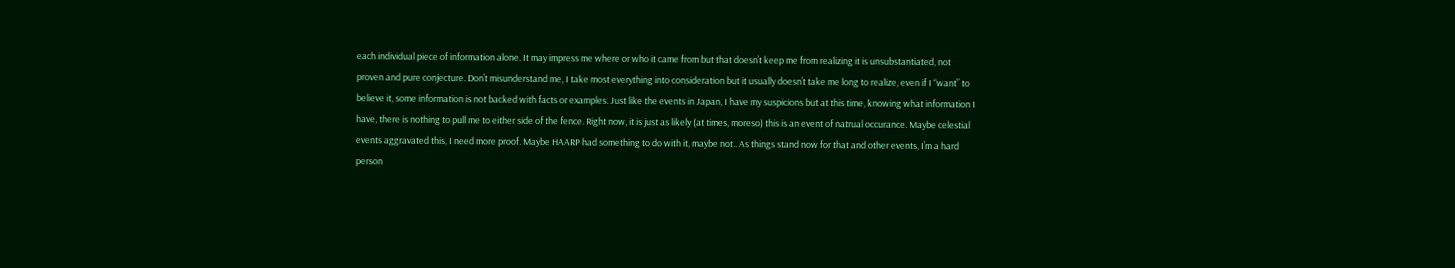each individual piece of information alone. It may impress me where or who it came from but that doesn’t keep me from realizing it is unsubstantiated, not proven and pure conjecture. Don’t misunderstand me, I take most everything into consideration but it usually doesn’t take me long to realize, even if I “want” to believe it, some information is not backed with facts or examples. Just like the events in Japan, I have my suspicions but at this time, knowing what information I have, there is nothing to pull me to either side of the fence. Right now, it is just as likely (at times, moreso) this is an event of natrual occurance. Maybe celestial events aggravated this, I need more proof. Maybe HAARP had something to do with it, maybe not.. As things stand now for that and other events, I’m a hard person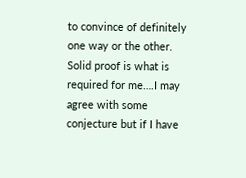to convince of definitely one way or the other. Solid proof is what is required for me….I may agree with some conjecture but if I have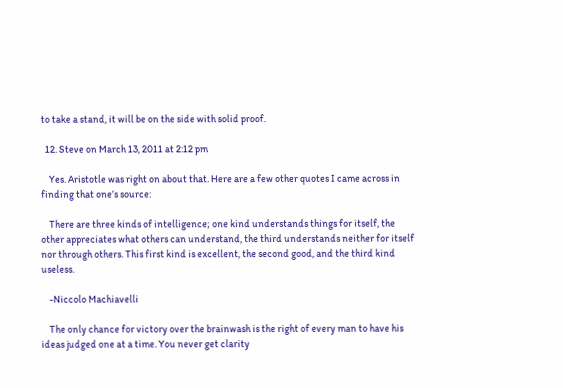to take a stand, it will be on the side with solid proof.

  12. Steve on March 13, 2011 at 2:12 pm

    Yes. Aristotle was right on about that. Here are a few other quotes I came across in finding that one’s source:

    There are three kinds of intelligence; one kind understands things for itself, the other appreciates what others can understand, the third understands neither for itself nor through others. This first kind is excellent, the second good, and the third kind useless.

    -Niccolo Machiavelli

    The only chance for victory over the brainwash is the right of every man to have his ideas judged one at a time. You never get clarity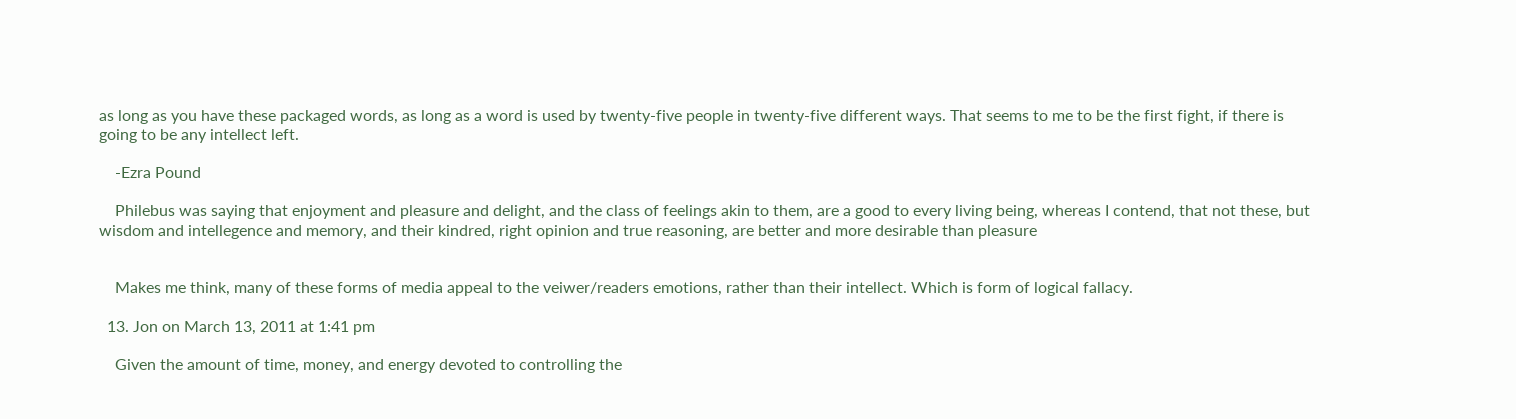as long as you have these packaged words, as long as a word is used by twenty-five people in twenty-five different ways. That seems to me to be the first fight, if there is going to be any intellect left.

    -Ezra Pound

    Philebus was saying that enjoyment and pleasure and delight, and the class of feelings akin to them, are a good to every living being, whereas I contend, that not these, but wisdom and intellegence and memory, and their kindred, right opinion and true reasoning, are better and more desirable than pleasure


    Makes me think, many of these forms of media appeal to the veiwer/readers emotions, rather than their intellect. Which is form of logical fallacy.

  13. Jon on March 13, 2011 at 1:41 pm

    Given the amount of time, money, and energy devoted to controlling the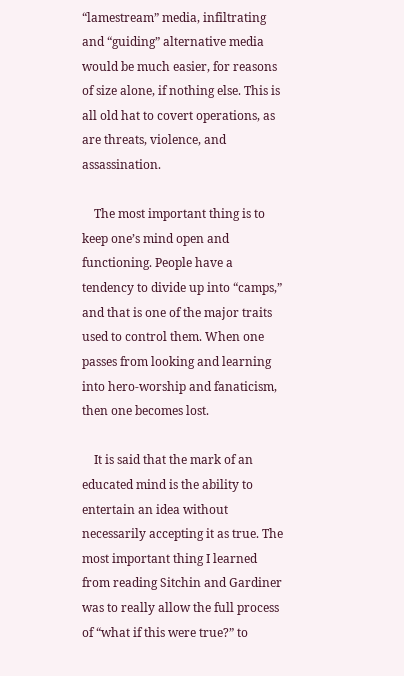“lamestream” media, infiltrating and “guiding” alternative media would be much easier, for reasons of size alone, if nothing else. This is all old hat to covert operations, as are threats, violence, and assassination.

    The most important thing is to keep one’s mind open and functioning. People have a tendency to divide up into “camps,” and that is one of the major traits used to control them. When one passes from looking and learning into hero-worship and fanaticism, then one becomes lost.

    It is said that the mark of an educated mind is the ability to entertain an idea without necessarily accepting it as true. The most important thing I learned from reading Sitchin and Gardiner was to really allow the full process of “what if this were true?” to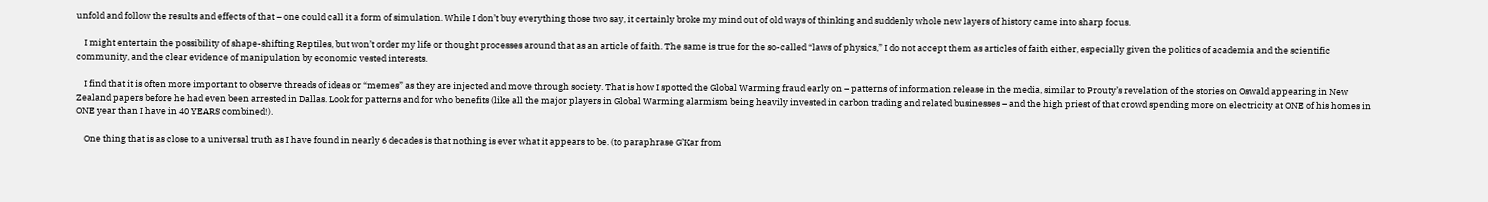unfold and follow the results and effects of that – one could call it a form of simulation. While I don’t buy everything those two say, it certainly broke my mind out of old ways of thinking and suddenly whole new layers of history came into sharp focus.

    I might entertain the possibility of shape-shifting Reptiles, but won’t order my life or thought processes around that as an article of faith. The same is true for the so-called “laws of physics,” I do not accept them as articles of faith either, especially given the politics of academia and the scientific community, and the clear evidence of manipulation by economic vested interests.

    I find that it is often more important to observe threads of ideas or “memes” as they are injected and move through society. That is how I spotted the Global Warming fraud early on – patterns of information release in the media, similar to Prouty’s revelation of the stories on Oswald appearing in New Zealand papers before he had even been arrested in Dallas. Look for patterns and for who benefits (like all the major players in Global Warming alarmism being heavily invested in carbon trading and related businesses – and the high priest of that crowd spending more on electricity at ONE of his homes in ONE year than I have in 40 YEARS combined!).

    One thing that is as close to a universal truth as I have found in nearly 6 decades is that nothing is ever what it appears to be. (to paraphrase G’Kar from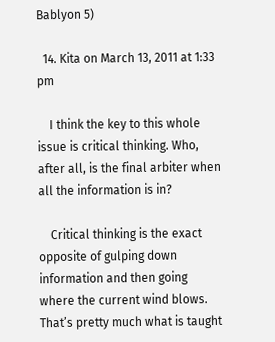Bablyon 5)

  14. Kita on March 13, 2011 at 1:33 pm

    I think the key to this whole issue is critical thinking. Who, after all, is the final arbiter when all the information is in?

    Critical thinking is the exact opposite of gulping down information and then going where the current wind blows. That’s pretty much what is taught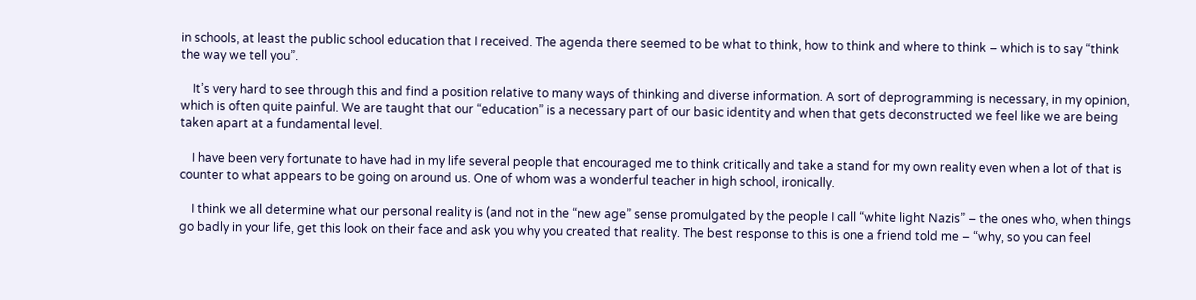in schools, at least the public school education that I received. The agenda there seemed to be what to think, how to think and where to think – which is to say “think the way we tell you”.

    It’s very hard to see through this and find a position relative to many ways of thinking and diverse information. A sort of deprogramming is necessary, in my opinion, which is often quite painful. We are taught that our “education” is a necessary part of our basic identity and when that gets deconstructed we feel like we are being taken apart at a fundamental level.

    I have been very fortunate to have had in my life several people that encouraged me to think critically and take a stand for my own reality even when a lot of that is counter to what appears to be going on around us. One of whom was a wonderful teacher in high school, ironically.

    I think we all determine what our personal reality is (and not in the “new age” sense promulgated by the people I call “white light Nazis” – the ones who, when things go badly in your life, get this look on their face and ask you why you created that reality. The best response to this is one a friend told me – “why, so you can feel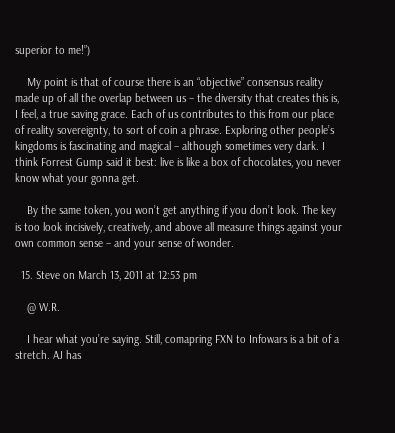superior to me!”)

    My point is that of course there is an “objective” consensus reality made up of all the overlap between us – the diversity that creates this is, I feel, a true saving grace. Each of us contributes to this from our place of reality sovereignty, to sort of coin a phrase. Exploring other people’s kingdoms is fascinating and magical – although sometimes very dark. I think Forrest Gump said it best: live is like a box of chocolates, you never know what your gonna get.

    By the same token, you won’t get anything if you don’t look. The key is too look incisively, creatively, and above all measure things against your own common sense – and your sense of wonder.

  15. Steve on March 13, 2011 at 12:53 pm

    @ W.R.

    I hear what you’re saying. Still, comapring FXN to Infowars is a bit of a stretch. AJ has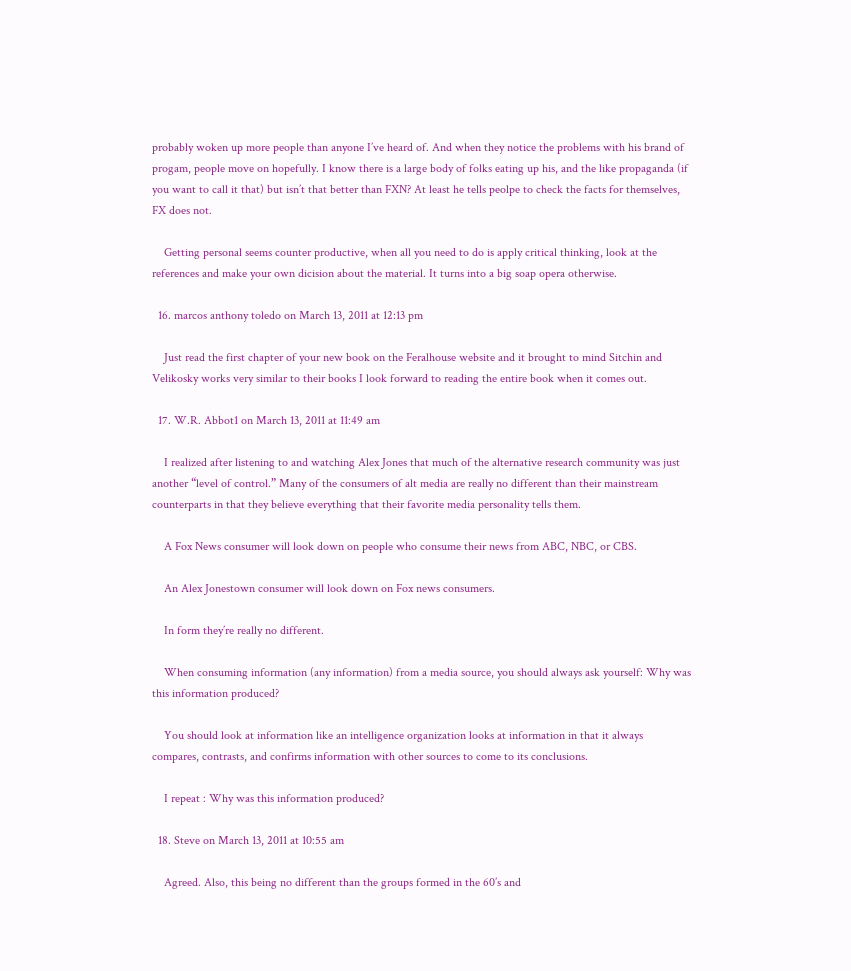probably woken up more people than anyone I’ve heard of. And when they notice the problems with his brand of progam, people move on hopefully. I know there is a large body of folks eating up his, and the like propaganda (if you want to call it that) but isn’t that better than FXN? At least he tells peolpe to check the facts for themselves, FX does not.

    Getting personal seems counter productive, when all you need to do is apply critical thinking, look at the references and make your own dicision about the material. It turns into a big soap opera otherwise.

  16. marcos anthony toledo on March 13, 2011 at 12:13 pm

    Just read the first chapter of your new book on the Feralhouse website and it brought to mind Sitchin and Velikosky works very similar to their books I look forward to reading the entire book when it comes out.

  17. W.R. Abbot1 on March 13, 2011 at 11:49 am

    I realized after listening to and watching Alex Jones that much of the alternative research community was just another “level of control.” Many of the consumers of alt media are really no different than their mainstream counterparts in that they believe everything that their favorite media personality tells them.

    A Fox News consumer will look down on people who consume their news from ABC, NBC, or CBS.

    An Alex Jonestown consumer will look down on Fox news consumers.

    In form they’re really no different.

    When consuming information (any information) from a media source, you should always ask yourself: Why was this information produced?

    You should look at information like an intelligence organization looks at information in that it always compares, contrasts, and confirms information with other sources to come to its conclusions.

    I repeat : Why was this information produced?

  18. Steve on March 13, 2011 at 10:55 am

    Agreed. Also, this being no different than the groups formed in the 60’s and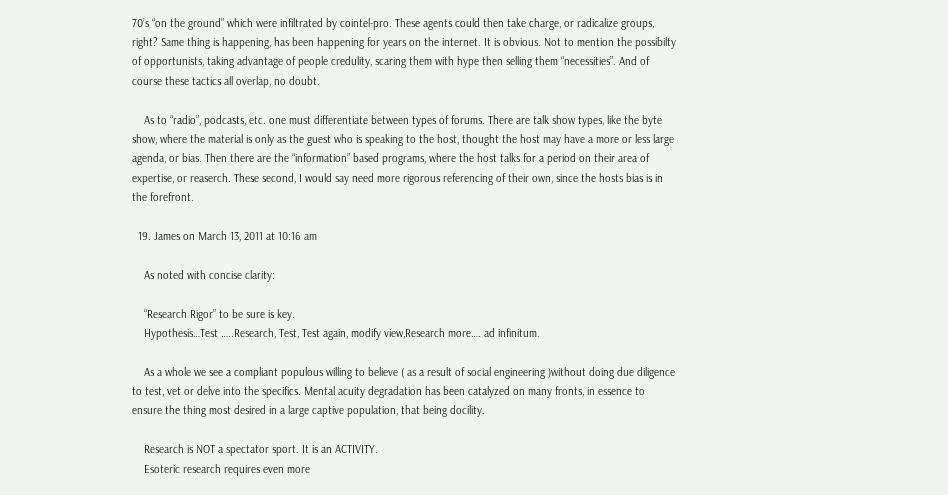70’s “on the ground” which were infiltrated by cointel-pro. These agents could then take charge, or radicalize groups, right? Same thing is happening, has been happening for years on the internet. It is obvious. Not to mention the possibilty of opportunists, taking advantage of people credulity, scaring them with hype then selling them “necessities”. And of course these tactics all overlap, no doubt.

    As to “radio”, podcasts, etc. one must differentiate between types of forums. There are talk show types, like the byte show, where the material is only as the guest who is speaking to the host, thought the host may have a more or less large agenda, or bias. Then there are the “information” based programs, where the host talks for a period on their area of expertise, or reaserch. These second, I would say need more rigorous referencing of their own, since the hosts bias is in the forefront.

  19. James on March 13, 2011 at 10:16 am

    As noted with concise clarity:

    “Research Rigor” to be sure is key.
    Hypothesis…Test …..Research, Test, Test again, modify view,Research more…. ad infinitum.

    As a whole we see a compliant populous willing to believe ( as a result of social engineering )without doing due diligence to test, vet or delve into the specifics. Mental acuity degradation has been catalyzed on many fronts, in essence to ensure the thing most desired in a large captive population, that being docility.

    Research is NOT a spectator sport. It is an ACTIVITY.
    Esoteric research requires even more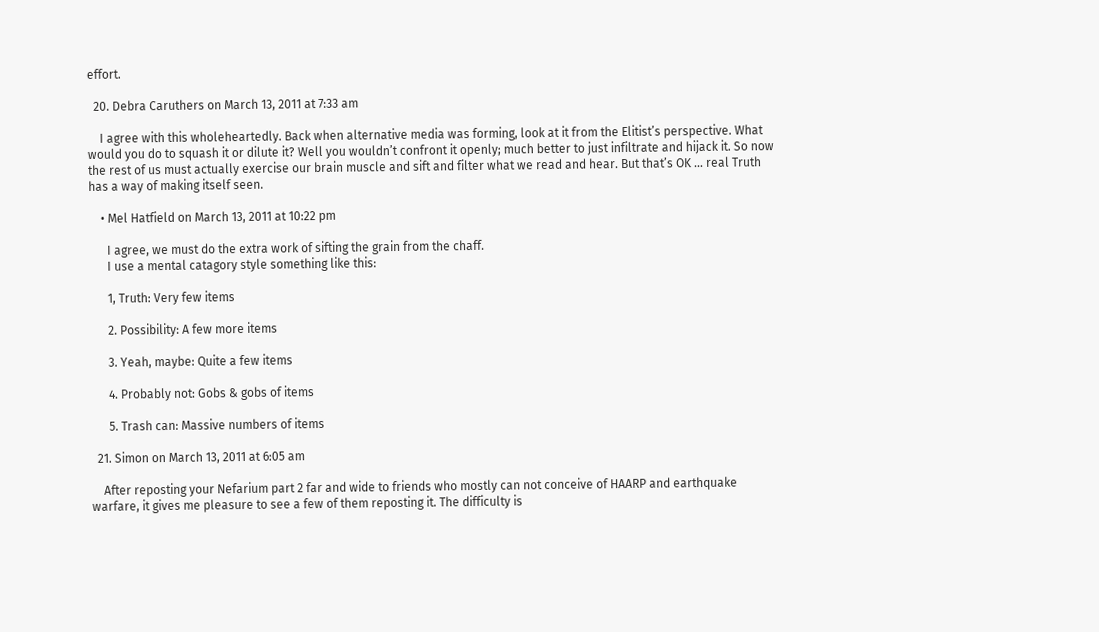effort.

  20. Debra Caruthers on March 13, 2011 at 7:33 am

    I agree with this wholeheartedly. Back when alternative media was forming, look at it from the Elitist’s perspective. What would you do to squash it or dilute it? Well you wouldn’t confront it openly; much better to just infiltrate and hijack it. So now the rest of us must actually exercise our brain muscle and sift and filter what we read and hear. But that’s OK … real Truth has a way of making itself seen.

    • Mel Hatfield on March 13, 2011 at 10:22 pm

      I agree, we must do the extra work of sifting the grain from the chaff.
      I use a mental catagory style something like this:

      1, Truth: Very few items

      2. Possibility: A few more items

      3. Yeah, maybe: Quite a few items

      4. Probably not: Gobs & gobs of items

      5. Trash can: Massive numbers of items

  21. Simon on March 13, 2011 at 6:05 am

    After reposting your Nefarium part 2 far and wide to friends who mostly can not conceive of HAARP and earthquake warfare, it gives me pleasure to see a few of them reposting it. The difficulty is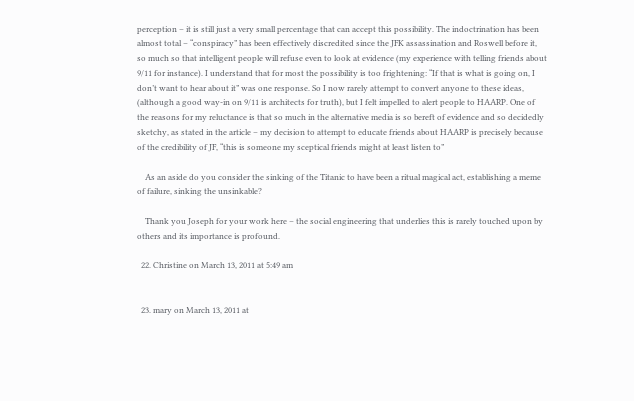perception – it is still just a very small percentage that can accept this possibility. The indoctrination has been almost total – “conspiracy” has been effectively discredited since the JFK assassination and Roswell before it, so much so that intelligent people will refuse even to look at evidence (my experience with telling friends about 9/11 for instance). I understand that for most the possibility is too frightening: “If that is what is going on, I don’t want to hear about it” was one response. So I now rarely attempt to convert anyone to these ideas, (although a good way-in on 9/11 is architects for truth), but I felt impelled to alert people to HAARP. One of the reasons for my reluctance is that so much in the alternative media is so bereft of evidence and so decidedly sketchy, as stated in the article – my decision to attempt to educate friends about HAARP is precisely because of the credibility of JF, “this is someone my sceptical friends might at least listen to”

    As an aside do you consider the sinking of the Titanic to have been a ritual magical act, establishing a meme of failure, sinking the unsinkable?

    Thank you Joseph for your work here – the social engineering that underlies this is rarely touched upon by others and its importance is profound.

  22. Christine on March 13, 2011 at 5:49 am


  23. mary on March 13, 2011 at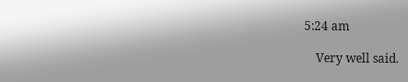5:24 am

    Very well said.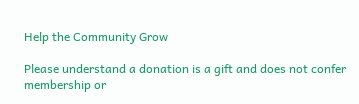Help the Community Grow

Please understand a donation is a gift and does not confer membership or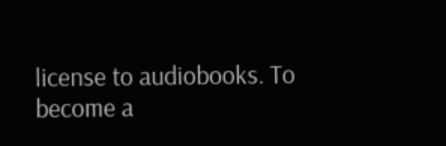license to audiobooks. To become a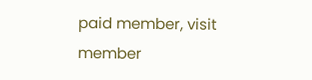paid member, visit member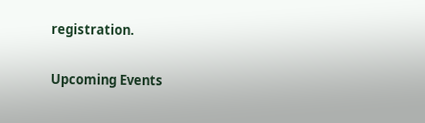registration.

Upcoming Events